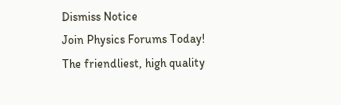Dismiss Notice
Join Physics Forums Today!
The friendliest, high quality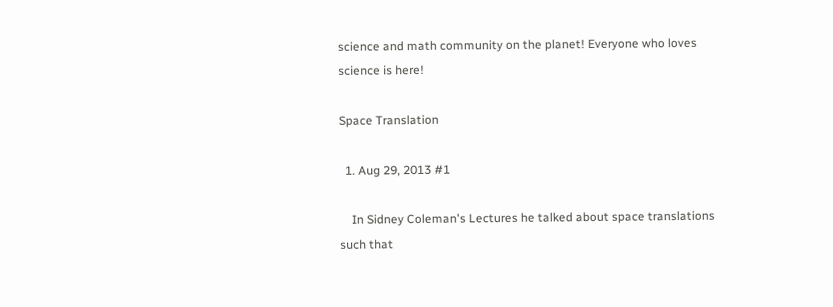science and math community on the planet! Everyone who loves science is here!

Space Translation

  1. Aug 29, 2013 #1

    In Sidney Coleman's Lectures he talked about space translations such that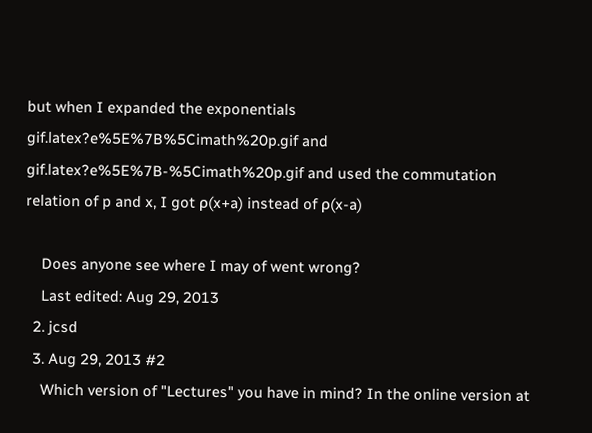but when I expanded the exponentials gif.latex?e%5E%7B%5Cimath%20p.gif and gif.latex?e%5E%7B-%5Cimath%20p.gif and used the commutation relation of p and x, I got ρ(x+a) instead of ρ(x-a)

    Does anyone see where I may of went wrong?
    Last edited: Aug 29, 2013
  2. jcsd
  3. Aug 29, 2013 #2
    Which version of "Lectures" you have in mind? In the online version at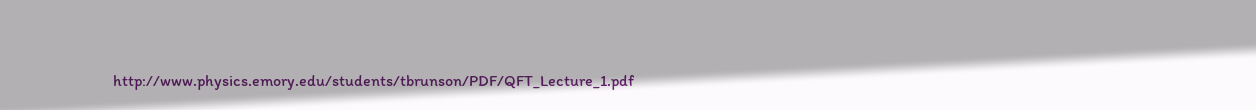http://www.physics.emory.edu/students/tbrunson/PDF/QFT_Lecture_1.pdf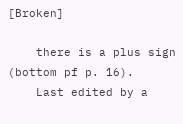[Broken]

    there is a plus sign (bottom pf p. 16).
    Last edited by a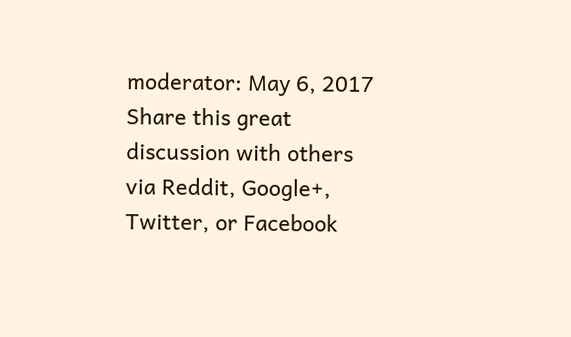moderator: May 6, 2017
Share this great discussion with others via Reddit, Google+, Twitter, or Facebook